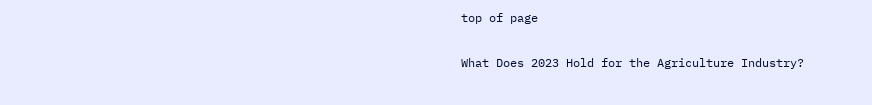top of page

What Does 2023 Hold for the Agriculture Industry?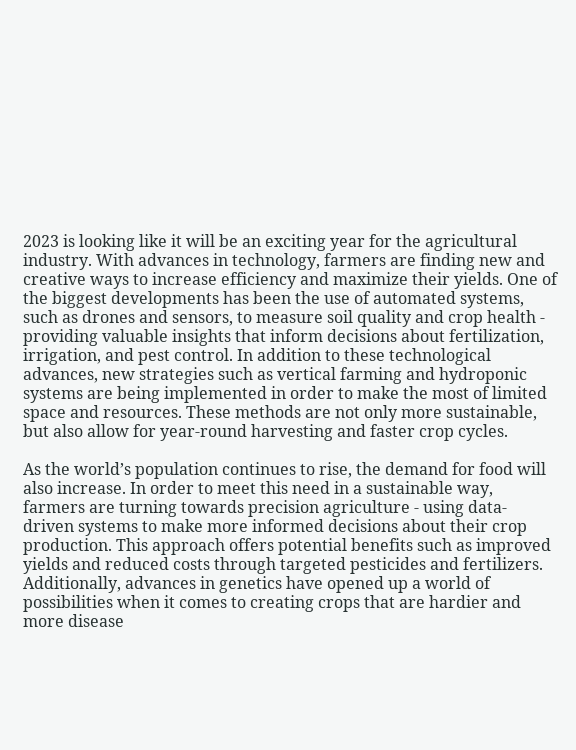2023 is looking like it will be an exciting year for the agricultural industry. With advances in technology, farmers are finding new and creative ways to increase efficiency and maximize their yields. One of the biggest developments has been the use of automated systems, such as drones and sensors, to measure soil quality and crop health - providing valuable insights that inform decisions about fertilization, irrigation, and pest control. In addition to these technological advances, new strategies such as vertical farming and hydroponic systems are being implemented in order to make the most of limited space and resources. These methods are not only more sustainable, but also allow for year-round harvesting and faster crop cycles.

As the world’s population continues to rise, the demand for food will also increase. In order to meet this need in a sustainable way, farmers are turning towards precision agriculture - using data-driven systems to make more informed decisions about their crop production. This approach offers potential benefits such as improved yields and reduced costs through targeted pesticides and fertilizers. Additionally, advances in genetics have opened up a world of possibilities when it comes to creating crops that are hardier and more disease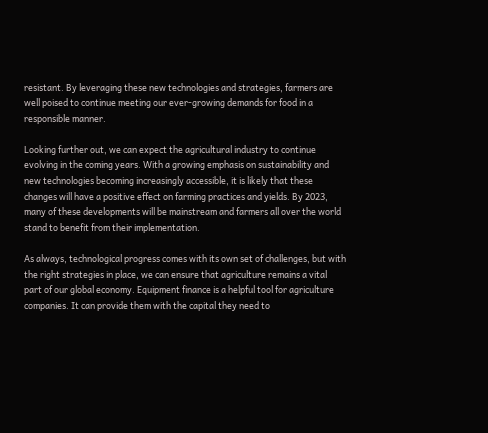resistant. By leveraging these new technologies and strategies, farmers are well poised to continue meeting our ever-growing demands for food in a responsible manner.

Looking further out, we can expect the agricultural industry to continue evolving in the coming years. With a growing emphasis on sustainability and new technologies becoming increasingly accessible, it is likely that these changes will have a positive effect on farming practices and yields. By 2023, many of these developments will be mainstream and farmers all over the world stand to benefit from their implementation.

As always, technological progress comes with its own set of challenges, but with the right strategies in place, we can ensure that agriculture remains a vital part of our global economy. Equipment finance is a helpful tool for agriculture companies. It can provide them with the capital they need to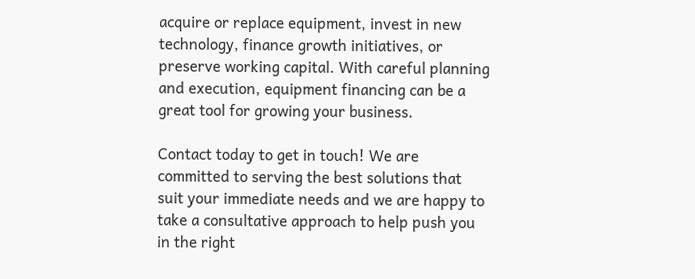acquire or replace equipment, invest in new technology, finance growth initiatives, or preserve working capital. With careful planning and execution, equipment financing can be a great tool for growing your business.

Contact today to get in touch! We are committed to serving the best solutions that suit your immediate needs and we are happy to take a consultative approach to help push you in the right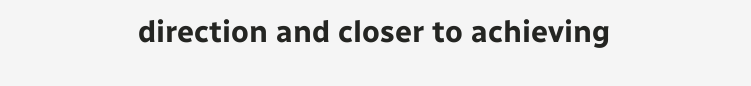direction and closer to achieving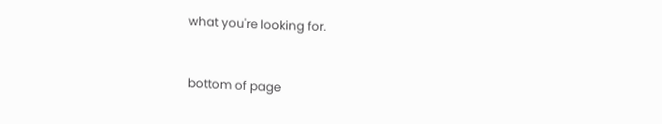what you're looking for.


bottom of page